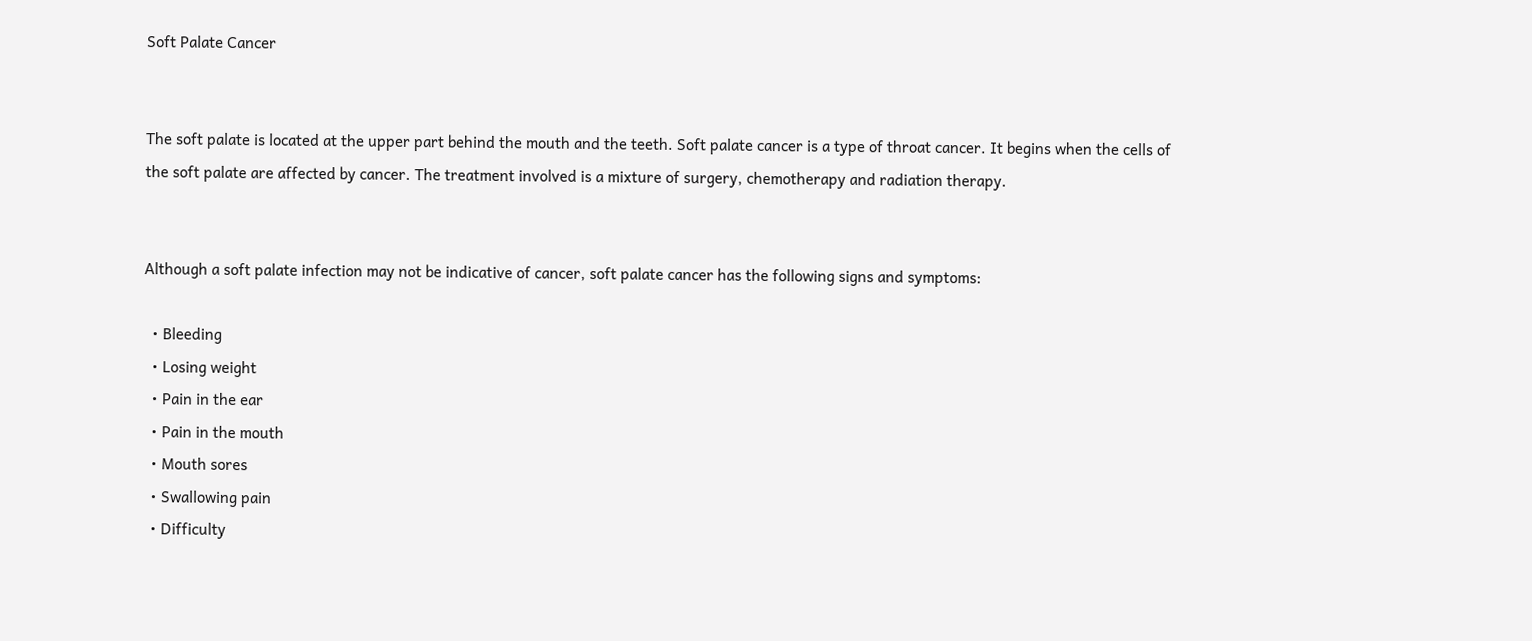Soft Palate Cancer


The soft palate is located at the upper part behind the mouth and the teeth. Soft palate cancer is a type of throat cancer. It begins when the cells of the soft palate are affected by cancer. The treatment involved is a mixture of surgery, chemotherapy and radiation therapy.


Although a soft palate infection may not be indicative of cancer, soft palate cancer has the following signs and symptoms:

  • Bleeding
  • Losing weight
  • Pain in the ear
  • Pain in the mouth
  • Mouth sores
  • Swallowing pain
  • Difficulty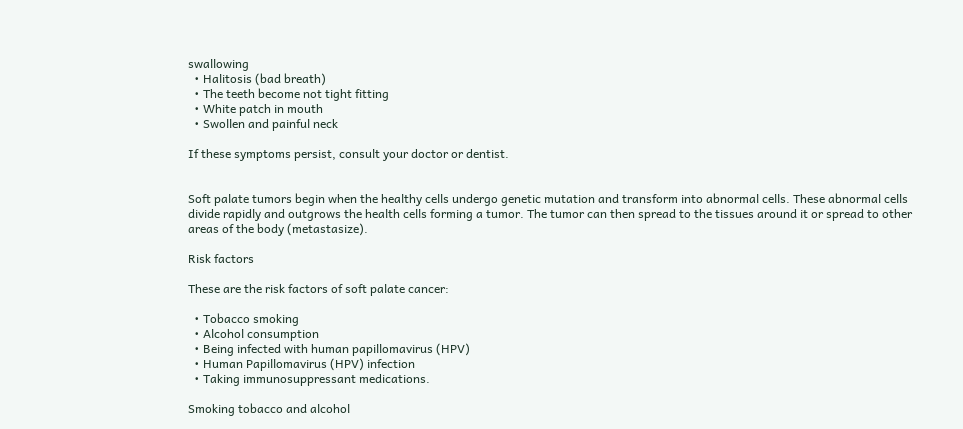swallowing
  • Halitosis (bad breath)
  • The teeth become not tight fitting
  • White patch in mouth
  • Swollen and painful neck

If these symptoms persist, consult your doctor or dentist.


Soft palate tumors begin when the healthy cells undergo genetic mutation and transform into abnormal cells. These abnormal cells divide rapidly and outgrows the health cells forming a tumor. The tumor can then spread to the tissues around it or spread to other areas of the body (metastasize).

Risk factors

These are the risk factors of soft palate cancer:

  • Tobacco smoking
  • Alcohol consumption
  • Being infected with human papillomavirus (HPV)
  • Human Papillomavirus (HPV) infection
  • Taking immunosuppressant medications.

Smoking tobacco and alcohol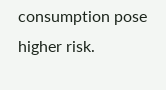consumption pose higher risk.